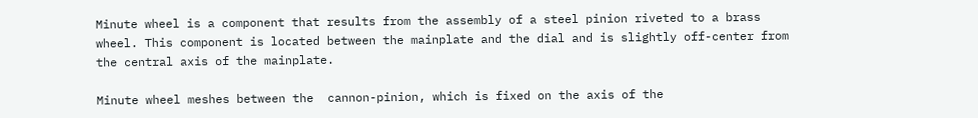Minute wheel is a component that results from the assembly of a steel pinion riveted to a brass wheel. This component is located between the mainplate and the dial and is slightly off-center from the central axis of the mainplate.

Minute wheel meshes between the  cannon-pinion, which is fixed on the axis of the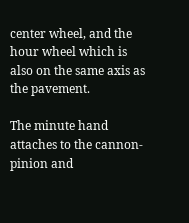center wheel, and the hour wheel which is also on the same axis as the pavement.

The minute hand attaches to the cannon-pinion and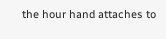the hour hand attaches to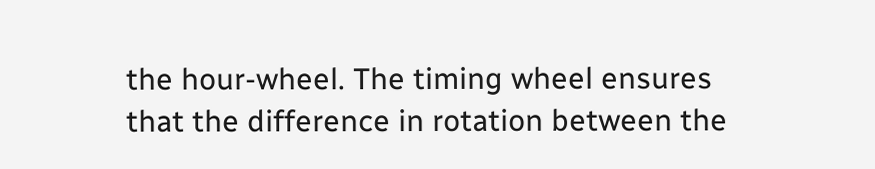the hour-wheel. The timing wheel ensures that the difference in rotation between the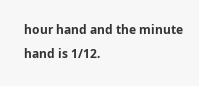hour hand and the minute hand is 1/12.